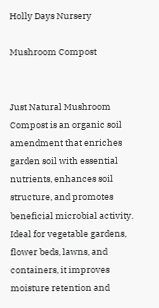Holly Days Nursery

Mushroom Compost


Just Natural Mushroom Compost is an organic soil amendment that enriches garden soil with essential nutrients, enhances soil structure, and promotes beneficial microbial activity. Ideal for vegetable gardens, flower beds, lawns, and containers, it improves moisture retention and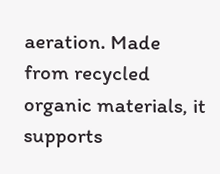aeration. Made from recycled organic materials, it supports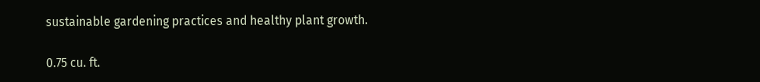sustainable gardening practices and healthy plant growth.

0.75 cu. ft.